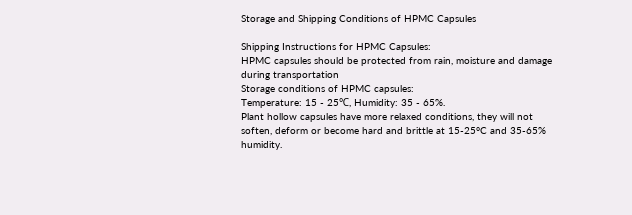Storage and Shipping Conditions of HPMC Capsules

Shipping Instructions for HPMC Capsules:
HPMC capsules should be protected from rain, moisture and damage during transportation
Storage conditions of HPMC capsules:
Temperature: 15 - 25℃, Humidity: 35 - 65%.
Plant hollow capsules have more relaxed conditions, they will not soften, deform or become hard and brittle at 15-25°C and 35-65% humidity.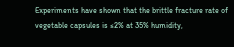Experiments have shown that the brittle fracture rate of vegetable capsules is ≤2% at 35% humidity,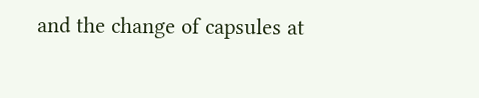and the change of capsules at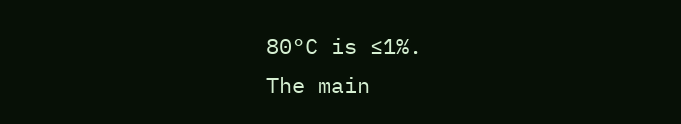80°C is ≤1%.
The main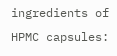ingredients of HPMC capsules: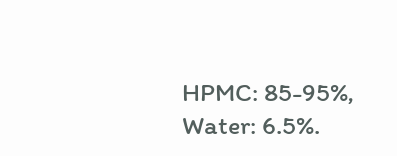HPMC: 85-95%, Water: 6.5%.